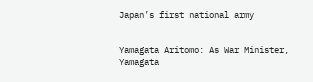Japan’s first national army


Yamagata Aritomo: As War Minister, Yamagata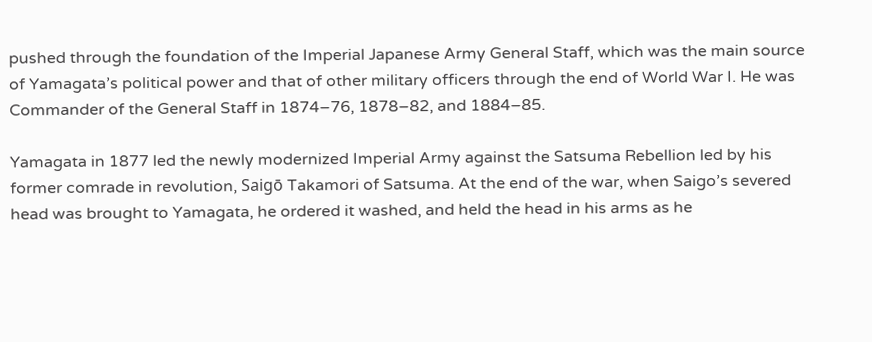pushed through the foundation of the Imperial Japanese Army General Staff, which was the main source of Yamagata’s political power and that of other military officers through the end of World War I. He was Commander of the General Staff in 1874–76, 1878–82, and 1884–85.

Yamagata in 1877 led the newly modernized Imperial Army against the Satsuma Rebellion led by his former comrade in revolution, Saigō Takamori of Satsuma. At the end of the war, when Saigo’s severed head was brought to Yamagata, he ordered it washed, and held the head in his arms as he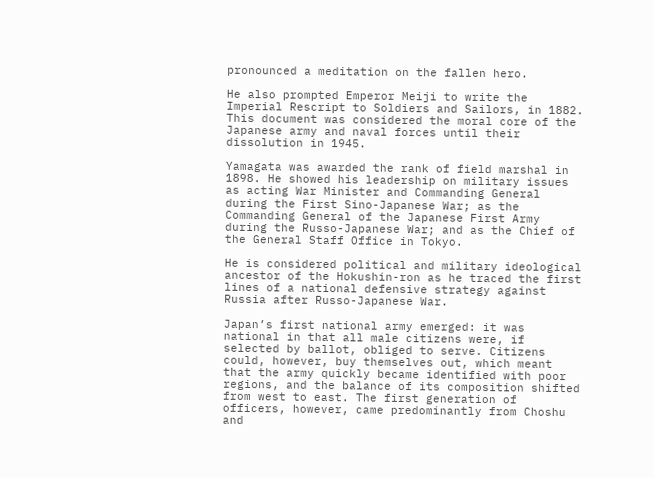pronounced a meditation on the fallen hero.

He also prompted Emperor Meiji to write the Imperial Rescript to Soldiers and Sailors, in 1882. This document was considered the moral core of the Japanese army and naval forces until their dissolution in 1945.

Yamagata was awarded the rank of field marshal in 1898. He showed his leadership on military issues as acting War Minister and Commanding General during the First Sino-Japanese War; as the Commanding General of the Japanese First Army during the Russo-Japanese War; and as the Chief of the General Staff Office in Tokyo.

He is considered political and military ideological ancestor of the Hokushin-ron as he traced the first lines of a national defensive strategy against Russia after Russo-Japanese War.

Japan’s first national army emerged: it was national in that all male citizens were, if selected by ballot, obliged to serve. Citizens could, however, buy themselves out, which meant that the army quickly became identified with poor regions, and the balance of its composition shifted from west to east. The first generation of officers, however, came predominantly from Choshu and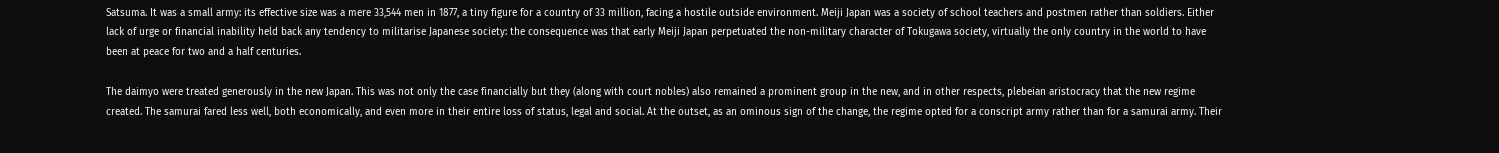Satsuma. It was a small army: its effective size was a mere 33,544 men in 1877, a tiny figure for a country of 33 million, facing a hostile outside environment. Meiji Japan was a society of school teachers and postmen rather than soldiers. Either lack of urge or financial inability held back any tendency to militarise Japanese society: the consequence was that early Meiji Japan perpetuated the non-military character of Tokugawa society, virtually the only country in the world to have been at peace for two and a half centuries.

The daimyo were treated generously in the new Japan. This was not only the case financially but they (along with court nobles) also remained a prominent group in the new, and in other respects, plebeian aristocracy that the new regime created. The samurai fared less well, both economically, and even more in their entire loss of status, legal and social. At the outset, as an ominous sign of the change, the regime opted for a conscript army rather than for a samurai army. Their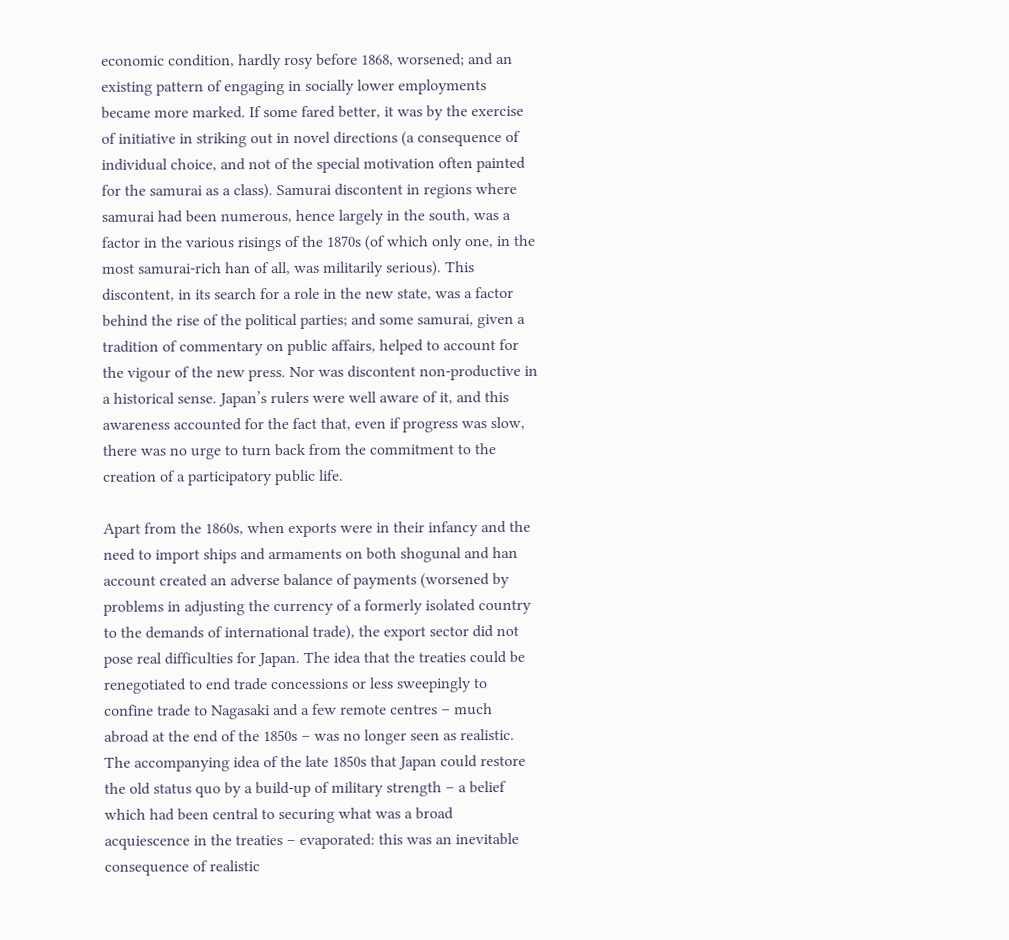economic condition, hardly rosy before 1868, worsened; and an existing pattern of engaging in socially lower employments became more marked. If some fared better, it was by the exercise of initiative in striking out in novel directions (a consequence of individual choice, and not of the special motivation often painted for the samurai as a class). Samurai discontent in regions where samurai had been numerous, hence largely in the south, was a factor in the various risings of the 1870s (of which only one, in the most samurai-rich han of all, was militarily serious). This discontent, in its search for a role in the new state, was a factor behind the rise of the political parties; and some samurai, given a tradition of commentary on public affairs, helped to account for the vigour of the new press. Nor was discontent non-productive in a historical sense. Japan’s rulers were well aware of it, and this awareness accounted for the fact that, even if progress was slow, there was no urge to turn back from the commitment to the creation of a participatory public life.

Apart from the 1860s, when exports were in their infancy and the need to import ships and armaments on both shogunal and han account created an adverse balance of payments (worsened by problems in adjusting the currency of a formerly isolated country to the demands of international trade), the export sector did not pose real difficulties for Japan. The idea that the treaties could be renegotiated to end trade concessions or less sweepingly to confine trade to Nagasaki and a few remote centres – much abroad at the end of the 1850s – was no longer seen as realistic. The accompanying idea of the late 1850s that Japan could restore the old status quo by a build-up of military strength – a belief which had been central to securing what was a broad acquiescence in the treaties – evaporated: this was an inevitable consequence of realistic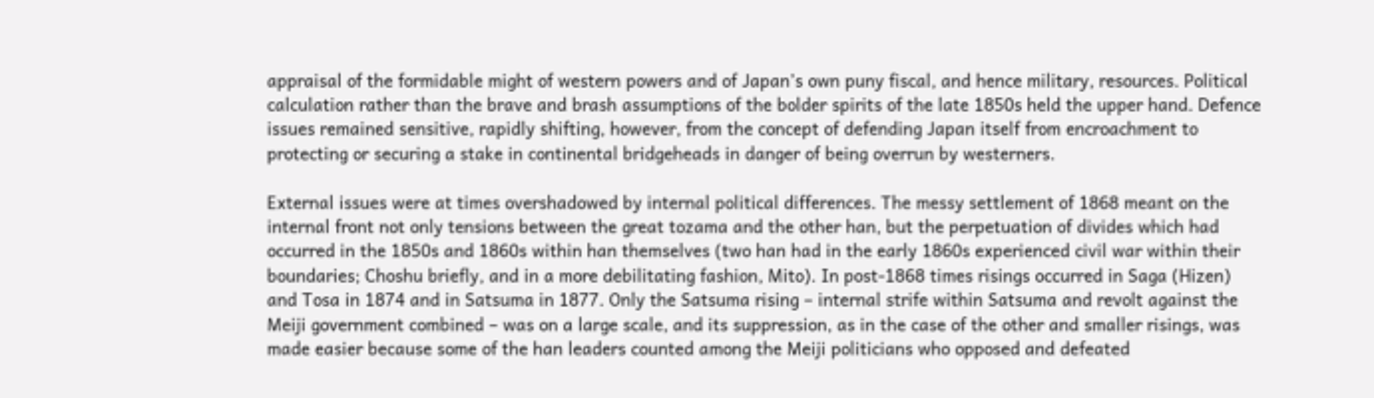appraisal of the formidable might of western powers and of Japan’s own puny fiscal, and hence military, resources. Political calculation rather than the brave and brash assumptions of the bolder spirits of the late 1850s held the upper hand. Defence issues remained sensitive, rapidly shifting, however, from the concept of defending Japan itself from encroachment to protecting or securing a stake in continental bridgeheads in danger of being overrun by westerners.

External issues were at times overshadowed by internal political differences. The messy settlement of 1868 meant on the internal front not only tensions between the great tozama and the other han, but the perpetuation of divides which had occurred in the 1850s and 1860s within han themselves (two han had in the early 1860s experienced civil war within their boundaries; Choshu briefly, and in a more debilitating fashion, Mito). In post-1868 times risings occurred in Saga (Hizen) and Tosa in 1874 and in Satsuma in 1877. Only the Satsuma rising – internal strife within Satsuma and revolt against the Meiji government combined – was on a large scale, and its suppression, as in the case of the other and smaller risings, was made easier because some of the han leaders counted among the Meiji politicians who opposed and defeated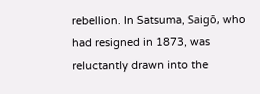rebellion. In Satsuma, Saigō, who had resigned in 1873, was reluctantly drawn into the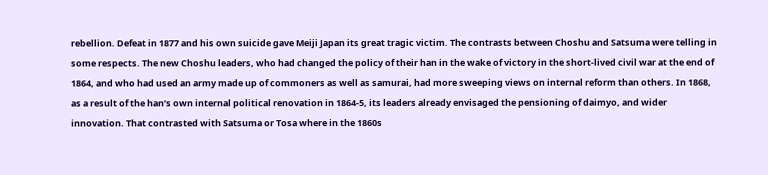rebellion. Defeat in 1877 and his own suicide gave Meiji Japan its great tragic victim. The contrasts between Choshu and Satsuma were telling in some respects. The new Choshu leaders, who had changed the policy of their han in the wake of victory in the short-lived civil war at the end of 1864, and who had used an army made up of commoners as well as samurai, had more sweeping views on internal reform than others. In 1868, as a result of the han’s own internal political renovation in 1864-5, its leaders already envisaged the pensioning of daimyo, and wider innovation. That contrasted with Satsuma or Tosa where in the 1860s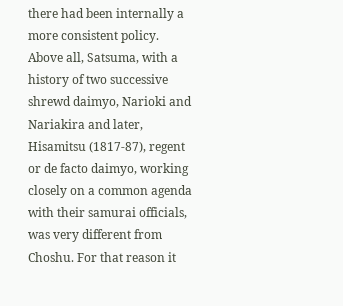there had been internally a more consistent policy. Above all, Satsuma, with a history of two successive shrewd daimyo, Narioki and Nariakira and later, Hisamitsu (1817-87), regent or de facto daimyo, working closely on a common agenda with their samurai officials, was very different from Choshu. For that reason it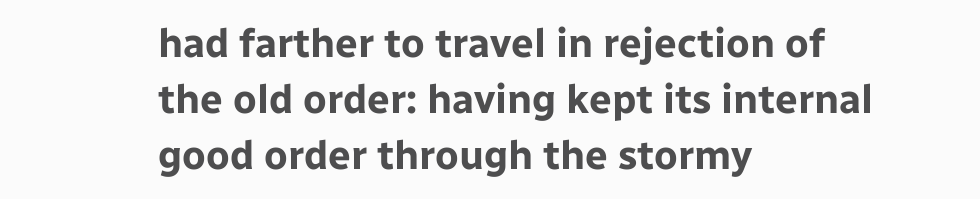had farther to travel in rejection of the old order: having kept its internal good order through the stormy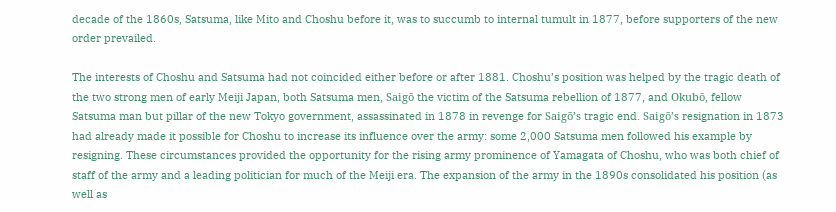decade of the 1860s, Satsuma, like Mito and Choshu before it, was to succumb to internal tumult in 1877, before supporters of the new order prevailed.

The interests of Choshu and Satsuma had not coincided either before or after 1881. Choshu’s position was helped by the tragic death of the two strong men of early Meiji Japan, both Satsuma men, Saigō the victim of the Satsuma rebellion of 1877, and Okubō, fellow Satsuma man but pillar of the new Tokyo government, assassinated in 1878 in revenge for Saigō’s tragic end. Saigō’s resignation in 1873 had already made it possible for Choshu to increase its influence over the army: some 2,000 Satsuma men followed his example by resigning. These circumstances provided the opportunity for the rising army prominence of Yamagata of Choshu, who was both chief of staff of the army and a leading politician for much of the Meiji era. The expansion of the army in the 1890s consolidated his position (as well as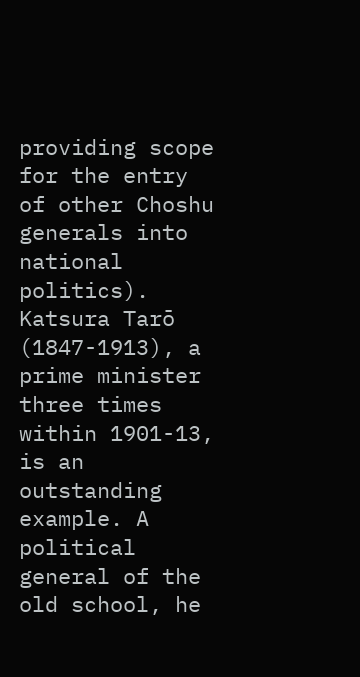providing scope for the entry of other Choshu generals into national politics). Katsura Tarō (1847-1913), a prime minister three times within 1901-13, is an outstanding example. A political general of the old school, he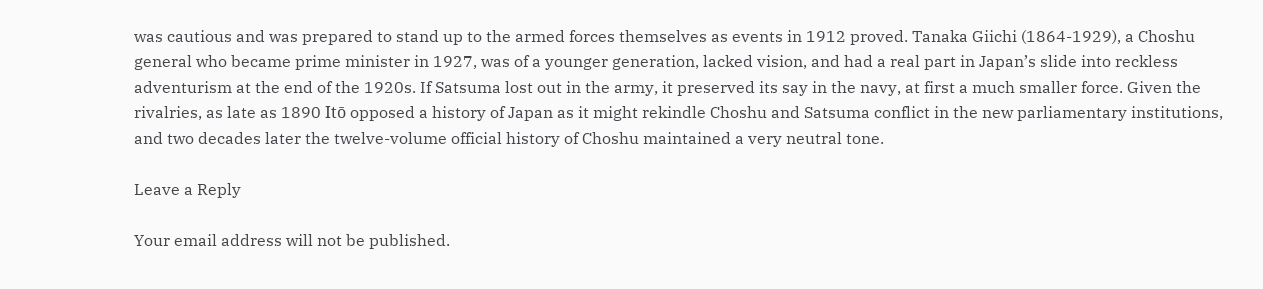was cautious and was prepared to stand up to the armed forces themselves as events in 1912 proved. Tanaka Giichi (1864-1929), a Choshu general who became prime minister in 1927, was of a younger generation, lacked vision, and had a real part in Japan’s slide into reckless adventurism at the end of the 1920s. If Satsuma lost out in the army, it preserved its say in the navy, at first a much smaller force. Given the rivalries, as late as 1890 Itō opposed a history of Japan as it might rekindle Choshu and Satsuma conflict in the new parliamentary institutions, and two decades later the twelve-volume official history of Choshu maintained a very neutral tone.

Leave a Reply

Your email address will not be published.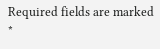Required fields are marked *